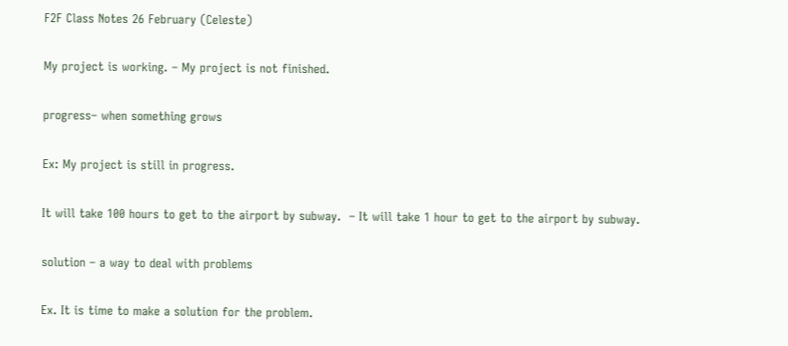F2F Class Notes 26 February (Celeste)

My project is working. – My project is not finished.

progress– when something grows

Ex: My project is still in progress.

It will take 100 hours to get to the airport by subway.  – It will take 1 hour to get to the airport by subway.

solution – a way to deal with problems

Ex. It is time to make a solution for the problem.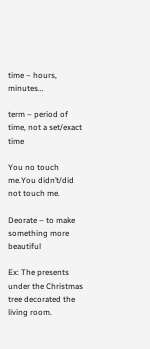time – hours, minutes…

term – period of time, not a set/exact time

You no touch me.You didn’t/did not touch me.

Deorate – to make something more beautiful

Ex: The presents under the Christmas tree decorated the living room.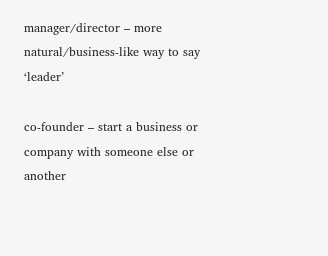manager/director – more natural/business-like way to say ‘leader’

co-founder – start a business or company with someone else or another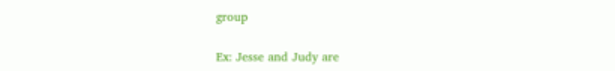group

Ex: Jesse and Judy are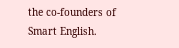the co-founders of Smart English.